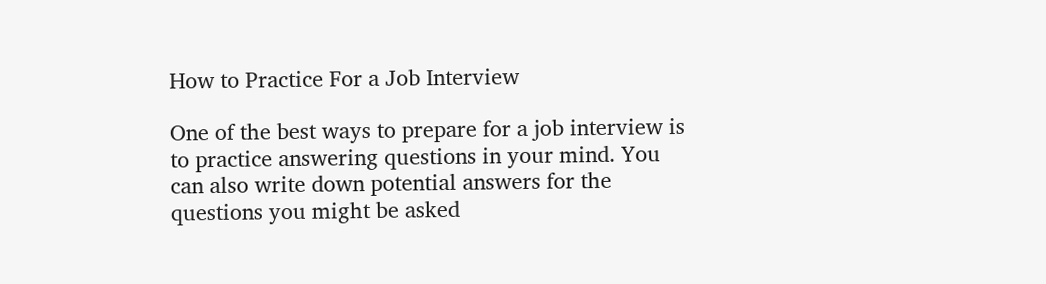How to Practice For a Job Interview

One of the best ways to prepare for a job interview is to practice answering questions in your mind. You can also write down potential answers for the questions you might be asked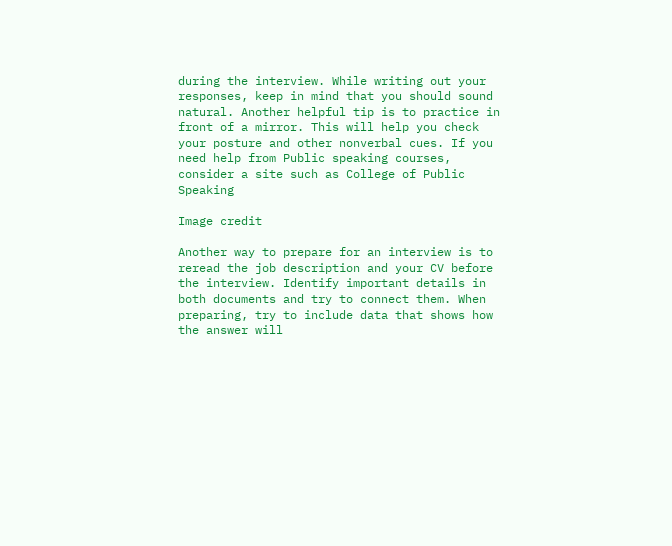during the interview. While writing out your responses, keep in mind that you should sound natural. Another helpful tip is to practice in front of a mirror. This will help you check your posture and other nonverbal cues. If you need help from Public speaking courses, consider a site such as College of Public Speaking

Image credit

Another way to prepare for an interview is to reread the job description and your CV before the interview. Identify important details in both documents and try to connect them. When preparing, try to include data that shows how the answer will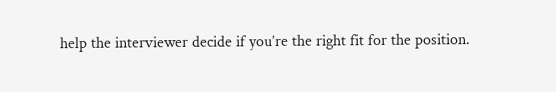help the interviewer decide if you’re the right fit for the position.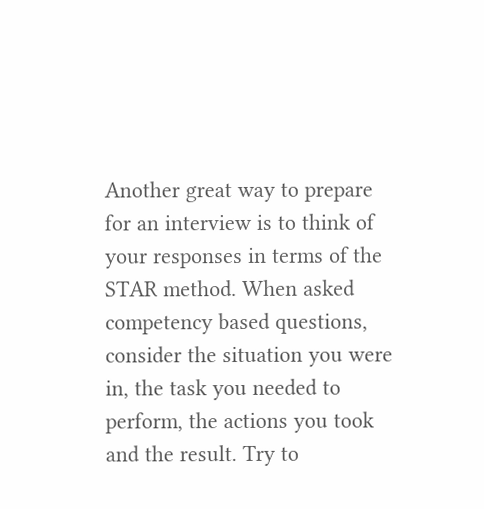Another great way to prepare for an interview is to think of your responses in terms of the STAR method. When asked competency based questions, consider the situation you were in, the task you needed to perform, the actions you took and the result. Try to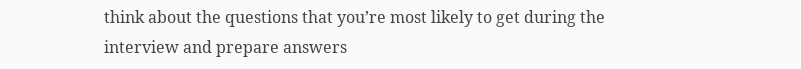think about the questions that you’re most likely to get during the interview and prepare answers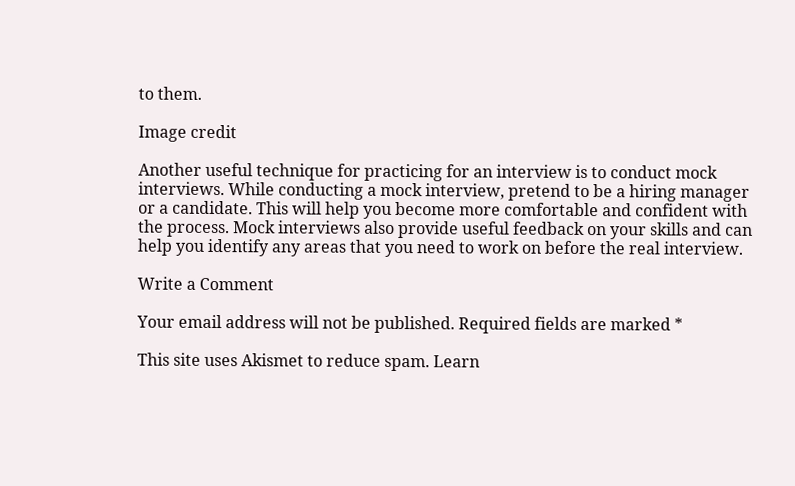to them.

Image credit

Another useful technique for practicing for an interview is to conduct mock interviews. While conducting a mock interview, pretend to be a hiring manager or a candidate. This will help you become more comfortable and confident with the process. Mock interviews also provide useful feedback on your skills and can help you identify any areas that you need to work on before the real interview.

Write a Comment

Your email address will not be published. Required fields are marked *

This site uses Akismet to reduce spam. Learn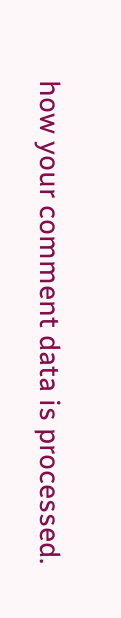how your comment data is processed.